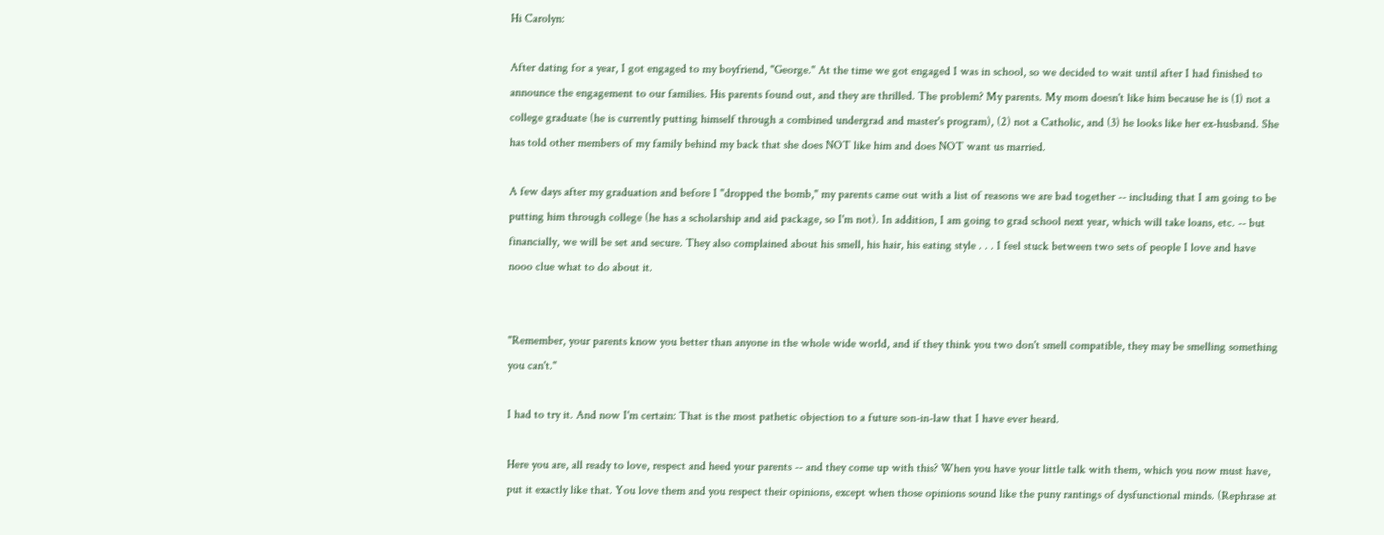Hi Carolyn:

After dating for a year, I got engaged to my boyfriend, "George." At the time we got engaged I was in school, so we decided to wait until after I had finished to announce the engagement to our families. His parents found out, and they are thrilled. The problem? My parents. My mom doesn't like him because he is (1) not a college graduate (he is currently putting himself through a combined undergrad and master's program), (2) not a Catholic, and (3) he looks like her ex-husband. She has told other members of my family behind my back that she does NOT like him and does NOT want us married.

A few days after my graduation and before I "dropped the bomb," my parents came out with a list of reasons we are bad together -- including that I am going to be putting him through college (he has a scholarship and aid package, so I'm not). In addition, I am going to grad school next year, which will take loans, etc. -- but financially, we will be set and secure. They also complained about his smell, his hair, his eating style . . . I feel stuck between two sets of people I love and have nooo clue what to do about it.


"Remember, your parents know you better than anyone in the whole wide world, and if they think you two don't smell compatible, they may be smelling something you can't."

I had to try it. And now I'm certain: That is the most pathetic objection to a future son-in-law that I have ever heard.

Here you are, all ready to love, respect and heed your parents -- and they come up with this? When you have your little talk with them, which you now must have, put it exactly like that. You love them and you respect their opinions, except when those opinions sound like the puny rantings of dysfunctional minds. (Rephrase at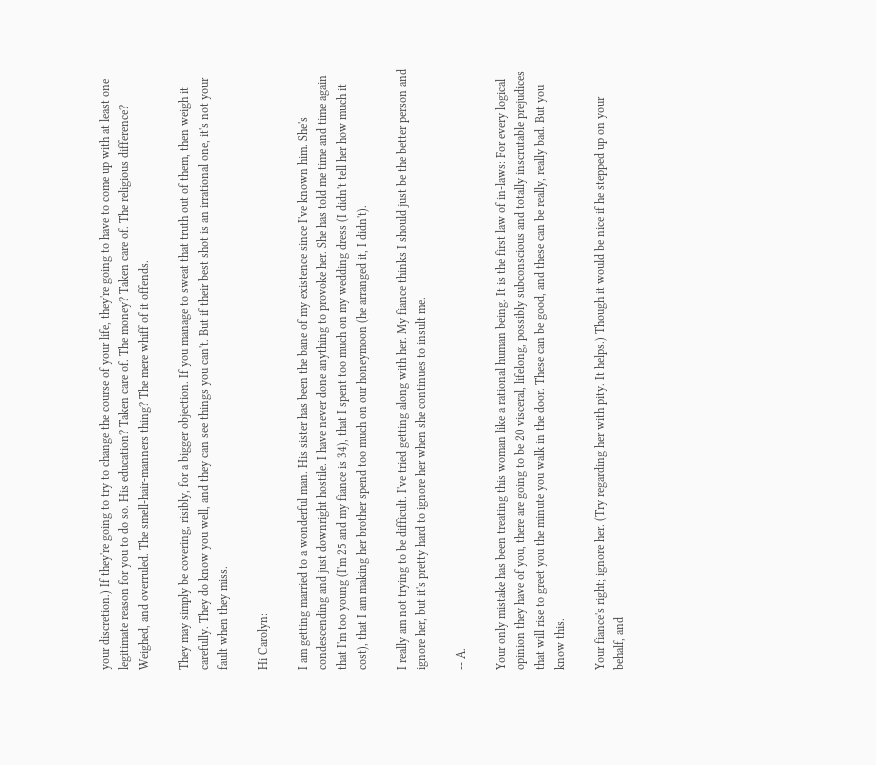your discretion.) If they're going to try to change the course of your life, they're going to have to come up with at least one legitimate reason for you to do so. His education? Taken care of. The money? Taken care of. The religious difference? Weighed, and overruled. The smell-hair-manners thing? The mere whiff of it offends.

They may simply be covering, risibly, for a bigger objection. If you manage to sweat that truth out of them, then weigh it carefully. They do know you well, and they can see things you can't. But if their best shot is an irrational one, it's not your fault when they miss.

Hi Carolyn:

I am getting married to a wonderful man. His sister has been the bane of my existence since I've known him. She's condescending and just downright hostile. I have never done anything to provoke her. She has told me time and time again that I'm too young (I'm 25 and my fiance is 34), that I spent too much on my wedding dress (I didn't tell her how much it cost), that I am making her brother spend too much on our honeymoon (he arranged it, I didn't).

I really am not trying to be difficult. I've tried getting along with her. My fiance thinks I should just be the better person and ignore her, but it's pretty hard to ignore her when she continues to insult me.

-- A.

Your only mistake has been treating this woman like a rational human being. It is the first law of in-laws: For every logical opinion they have of you, there are going to be 20 visceral, lifelong, possibly subconscious and totally inscrutable prejudices that will rise to greet you the minute you walk in the door. These can be good, and these can be really, really bad. But you know this.

Your fiance's right; ignore her. (Try regarding her with pity. It helps.) Though it would be nice if he stepped up on your behalf, and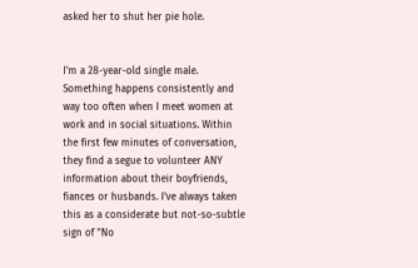asked her to shut her pie hole.


I'm a 28-year-old single male. Something happens consistently and way too often when I meet women at work and in social situations. Within the first few minutes of conversation, they find a segue to volunteer ANY information about their boyfriends, fiances or husbands. I've always taken this as a considerate but not-so-subtle sign of "No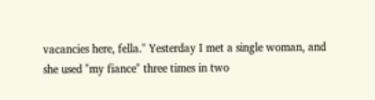vacancies here, fella." Yesterday I met a single woman, and she used "my fiance" three times in two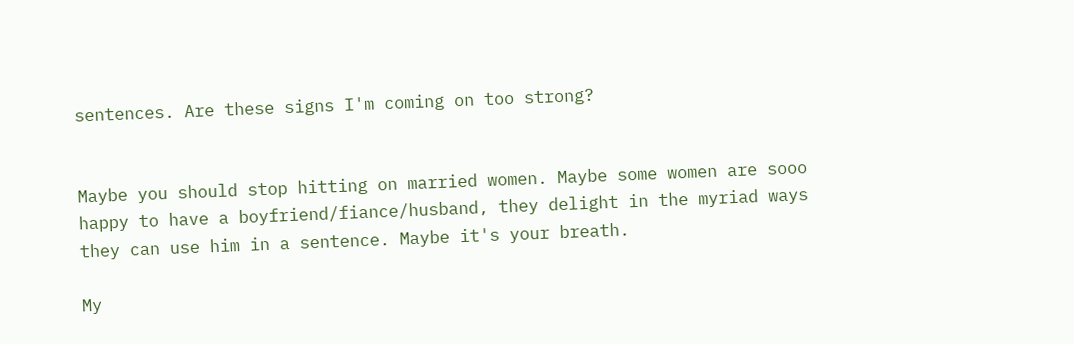sentences. Are these signs I'm coming on too strong?


Maybe you should stop hitting on married women. Maybe some women are sooo happy to have a boyfriend/fiance/husband, they delight in the myriad ways they can use him in a sentence. Maybe it's your breath.

My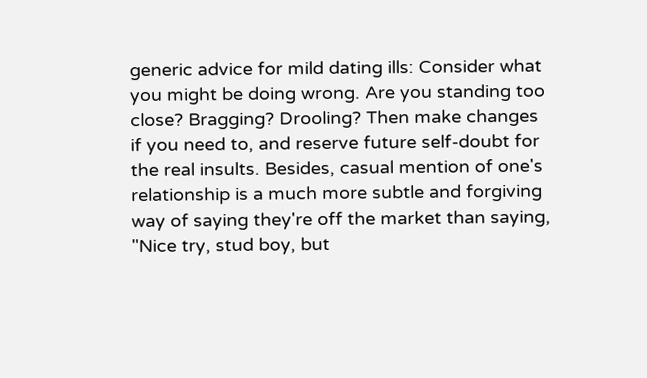generic advice for mild dating ills: Consider what you might be doing wrong. Are you standing too close? Bragging? Drooling? Then make changes if you need to, and reserve future self-doubt for the real insults. Besides, casual mention of one's relationship is a much more subtle and forgiving way of saying they're off the market than saying, "Nice try, stud boy, but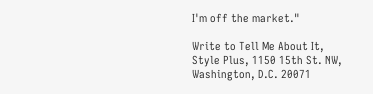I'm off the market."

Write to Tell Me About It, Style Plus, 1150 15th St. NW, Washington, D.C. 20071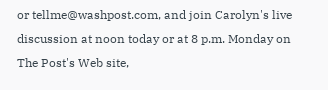or tellme@washpost.com, and join Carolyn's live discussion at noon today or at 8 p.m. Monday on The Post's Web site,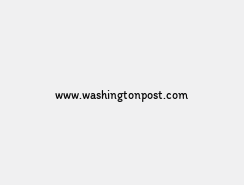www.washingtonpost.com